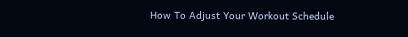How To Adjust Your Workout Schedule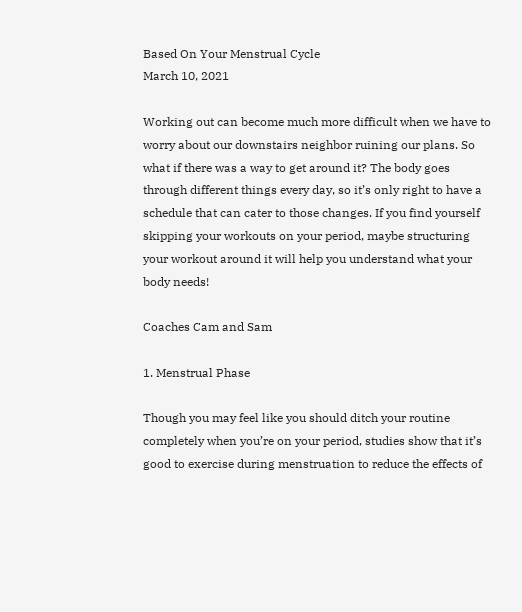Based On Your Menstrual Cycle
March 10, 2021

Working out can become much more difficult when we have to worry about our downstairs neighbor ruining our plans. So what if there was a way to get around it? The body goes through different things every day, so it’s only right to have a schedule that can cater to those changes. If you find yourself skipping your workouts on your period, maybe structuring your workout around it will help you understand what your body needs!

Coaches Cam and Sam

1. Menstrual Phase

Though you may feel like you should ditch your routine completely when you’re on your period, studies show that it’s good to exercise during menstruation to reduce the effects of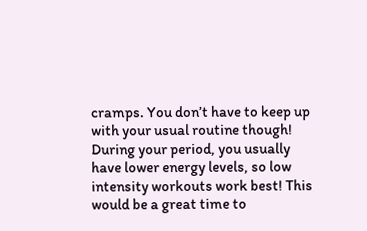cramps. You don’t have to keep up with your usual routine though! During your period, you usually have lower energy levels, so low intensity workouts work best! This would be a great time to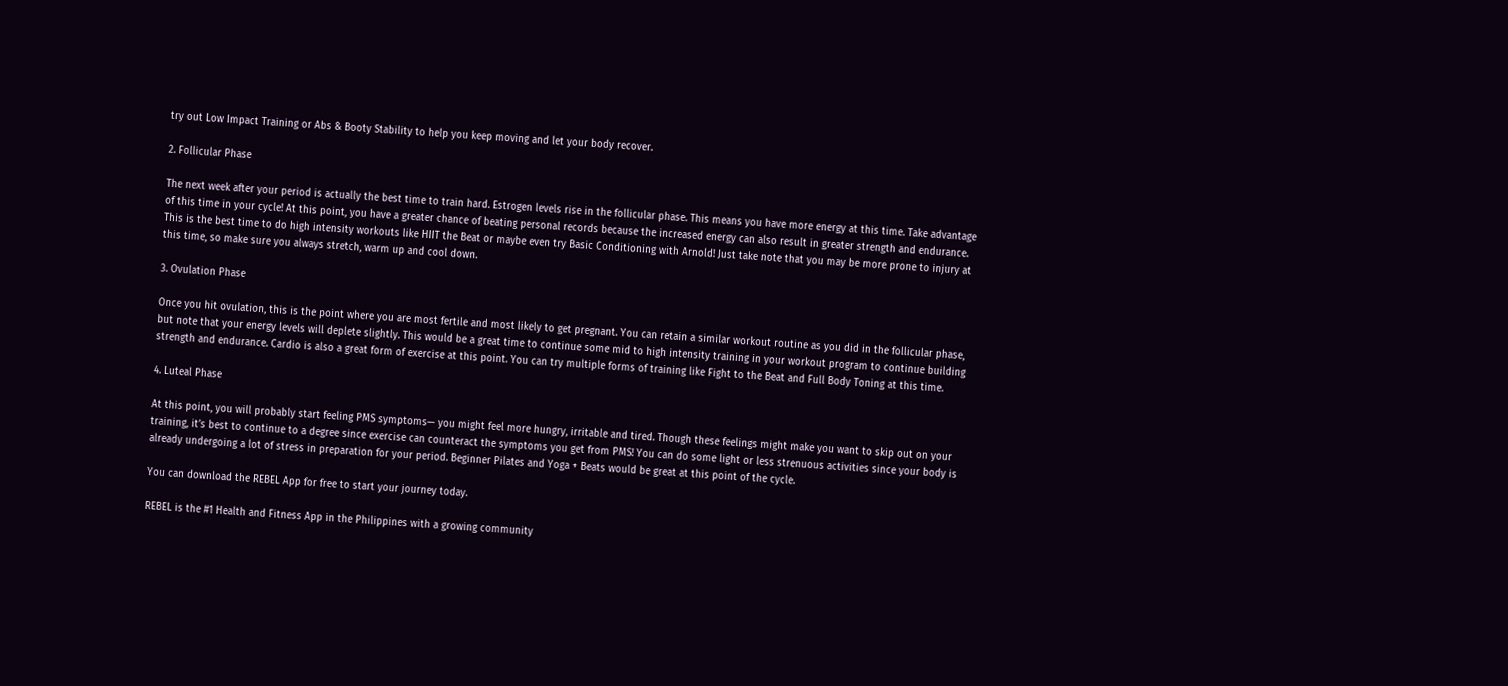try out Low Impact Training or Abs & Booty Stability to help you keep moving and let your body recover.

2. Follicular Phase

The next week after your period is actually the best time to train hard. Estrogen levels rise in the follicular phase. This means you have more energy at this time. Take advantage of this time in your cycle! At this point, you have a greater chance of beating personal records because the increased energy can also result in greater strength and endurance. This is the best time to do high intensity workouts like HIIT the Beat or maybe even try Basic Conditioning with Arnold! Just take note that you may be more prone to injury at this time, so make sure you always stretch, warm up and cool down.

3. Ovulation Phase

Once you hit ovulation, this is the point where you are most fertile and most likely to get pregnant. You can retain a similar workout routine as you did in the follicular phase, but note that your energy levels will deplete slightly. This would be a great time to continue some mid to high intensity training in your workout program to continue building strength and endurance. Cardio is also a great form of exercise at this point. You can try multiple forms of training like Fight to the Beat and Full Body Toning at this time.

4. Luteal Phase

At this point, you will probably start feeling PMS symptoms— you might feel more hungry, irritable and tired. Though these feelings might make you want to skip out on your training, it’s best to continue to a degree since exercise can counteract the symptoms you get from PMS! You can do some light or less strenuous activities since your body is already undergoing a lot of stress in preparation for your period. Beginner Pilates and Yoga + Beats would be great at this point of the cycle.

You can download the REBEL App for free to start your journey today.

REBEL is the #1 Health and Fitness App in the Philippines with a growing community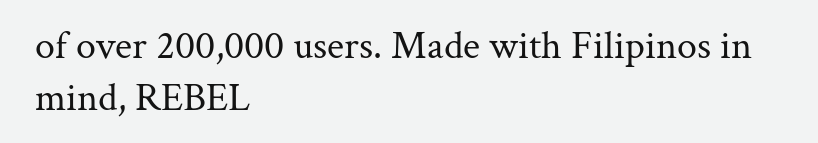of over 200,000 users. Made with Filipinos in mind, REBEL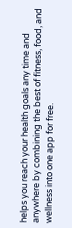helps you reach your health goals any time and anywhere by combining the best of fitness, food, and wellness into one app for free.